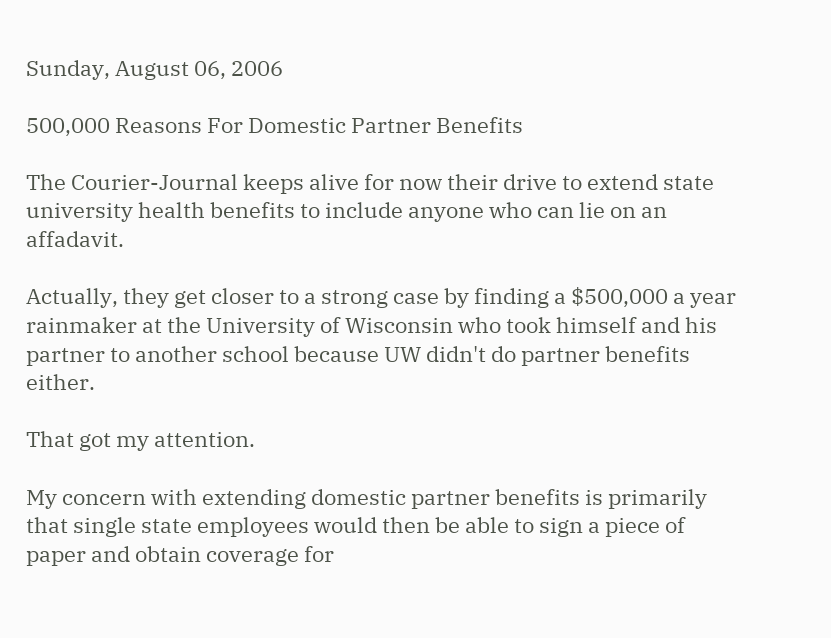Sunday, August 06, 2006

500,000 Reasons For Domestic Partner Benefits

The Courier-Journal keeps alive for now their drive to extend state university health benefits to include anyone who can lie on an affadavit.

Actually, they get closer to a strong case by finding a $500,000 a year rainmaker at the University of Wisconsin who took himself and his partner to another school because UW didn't do partner benefits either.

That got my attention.

My concern with extending domestic partner benefits is primarily that single state employees would then be able to sign a piece of paper and obtain coverage for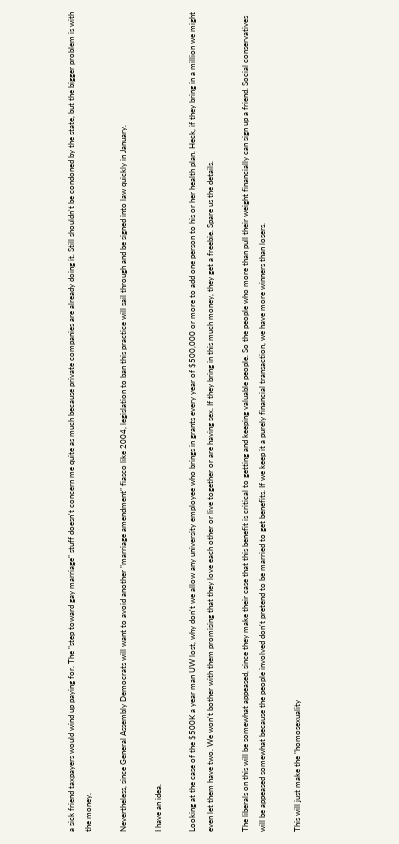a sick friend taxpayers would wind up paying for. The "step toward gay marriage" stuff doesn't concern me quite as much because private companies are already doing it. Still shouldn't be condoned by the state, but the bigger problem is with the money.

Nevertheless, since General Assembly Democrats will want to avoid another "marriage amendment" fiasco like 2004, legislation to ban this practice will sail through and be signed into law quickly in January.

I have an idea.

Looking at the case of the $500K a year man UW lost, why don't we allow any university employee who brings in grants every year of $500,000 or more to add one person to his or her health plan. Heck, if they bring in a million we might even let them have two. We won't bother with them promising that they love each other or live together or are having sex. If they bring in this much money, they get a freebie. Spare us the details.

The liberals on this will be somewhat appeased, since they make their case that this benefit is critical to getting and keeping valuable people. So the people who more than pull their weight financially can sign up a friend. Social conservatives will be appeased somewhat because the people involved don't pretend to be married to get benefits. If we keep it a purely financial transaction, we have more winners than losers.

This will just make the "homosexuality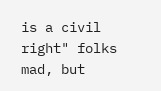is a civil right" folks mad, but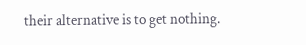their alternative is to get nothing.